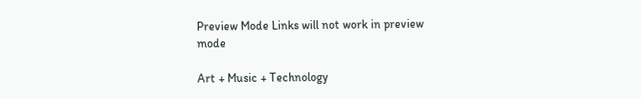Preview Mode Links will not work in preview mode

Art + Music + Technology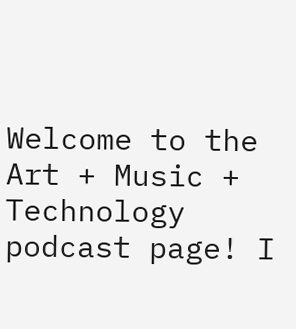Welcome to the Art + Music + Technology podcast page! I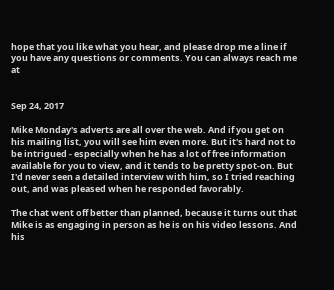hope that you like what you hear, and please drop me a line if you have any questions or comments. You can always reach me at


Sep 24, 2017

Mike Monday's adverts are all over the web. And if you get on his mailing list, you will see him even more. But it's hard not to be intrigued - especially when he has a lot of free information available for you to view, and it tends to be pretty spot-on. But I'd never seen a detailed interview with him, so I tried reaching out, and was pleased when he responded favorably.

The chat went off better than planned, because it turns out that Mike is as engaging in person as he is on his video lessons. And his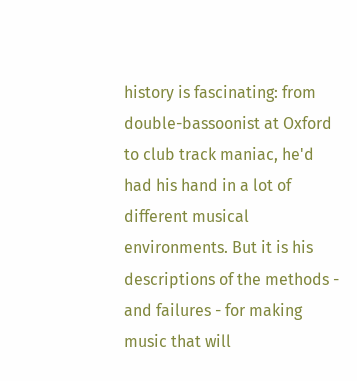history is fascinating: from double-bassoonist at Oxford to club track maniac, he'd had his hand in a lot of different musical environments. But it is his descriptions of the methods - and failures - for making music that will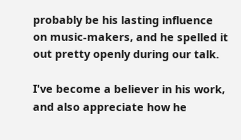probably be his lasting influence on music-makers, and he spelled it out pretty openly during our talk.

I've become a believer in his work, and also appreciate how he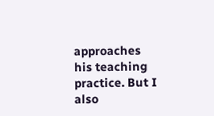approaches his teaching practice. But I also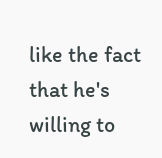like the fact that he's willing to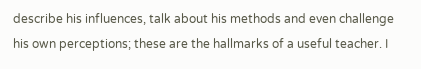describe his influences, talk about his methods and even challenge his own perceptions; these are the hallmarks of a useful teacher. I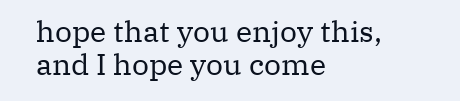hope that you enjoy this, and I hope you come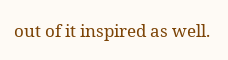out of it inspired as well.